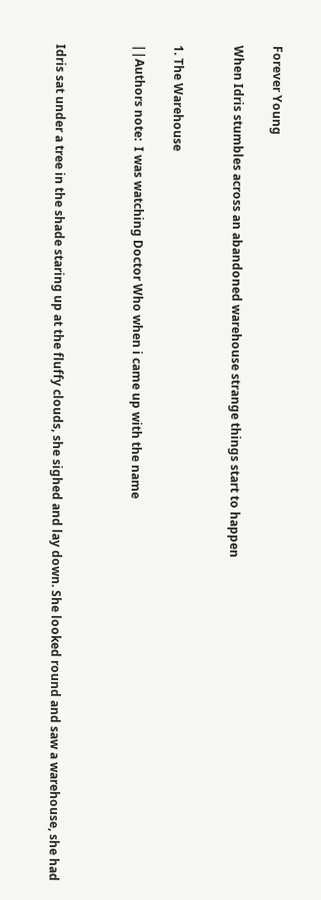Forever Young

When Idris stumbles across an abandoned warehouse strange things start to happen


1. The Warehouse

||Authors note:  I was watching Doctor Who when i came up with the name



Idris sat under a tree in the shade staring up at the fluffy clouds, she sighed and lay down. She looked round and saw a warehouse, she had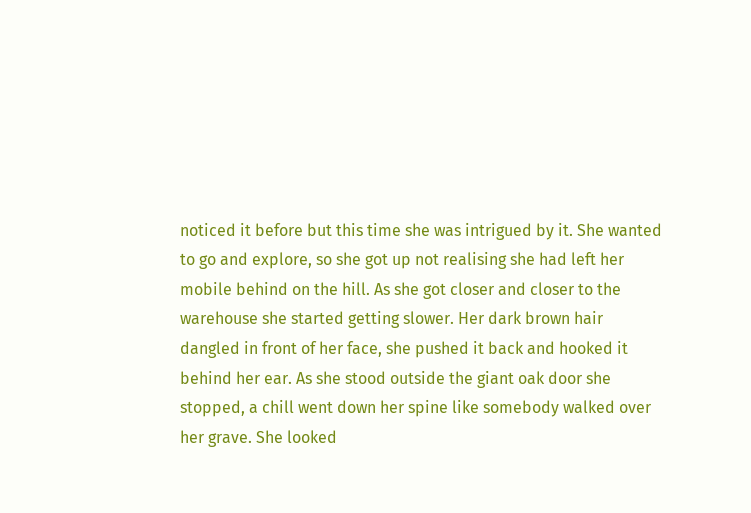noticed it before but this time she was intrigued by it. She wanted to go and explore, so she got up not realising she had left her mobile behind on the hill. As she got closer and closer to the warehouse she started getting slower. Her dark brown hair dangled in front of her face, she pushed it back and hooked it behind her ear. As she stood outside the giant oak door she stopped, a chill went down her spine like somebody walked over her grave. She looked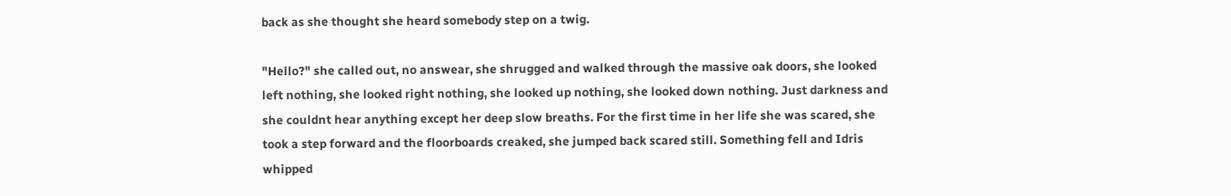back as she thought she heard somebody step on a twig.

"Hello?" she called out, no answear, she shrugged and walked through the massive oak doors, she looked left nothing, she looked right nothing, she looked up nothing, she looked down nothing. Just darkness and she couldnt hear anything except her deep slow breaths. For the first time in her life she was scared, she took a step forward and the floorboards creaked, she jumped back scared still. Something fell and Idris whipped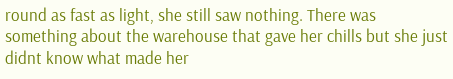round as fast as light, she still saw nothing. There was something about the warehouse that gave her chills but she just didnt know what made her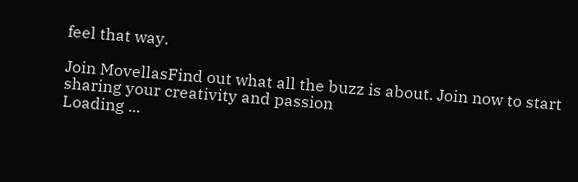feel that way.

Join MovellasFind out what all the buzz is about. Join now to start sharing your creativity and passion
Loading ...